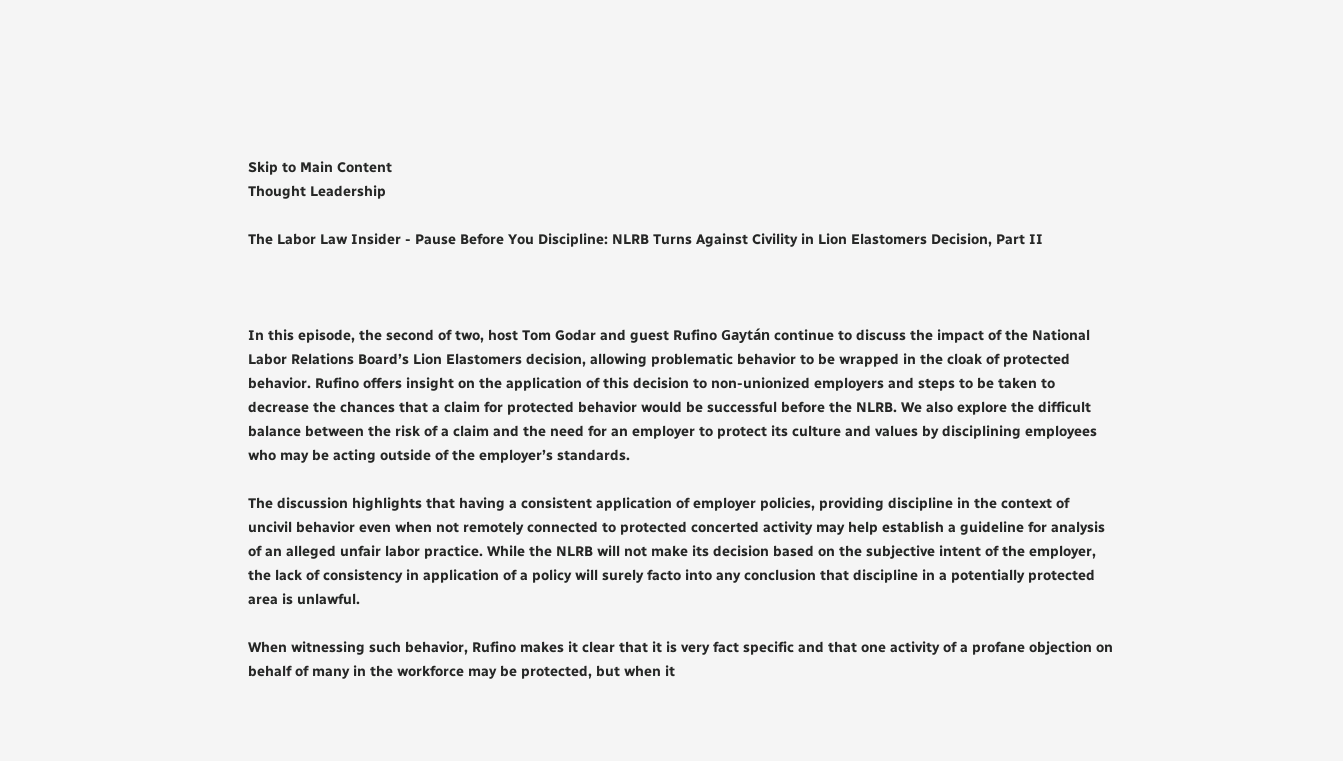Skip to Main Content
Thought Leadership

The Labor Law Insider - Pause Before You Discipline: NLRB Turns Against Civility in Lion Elastomers Decision, Part II



In this episode, the second of two, host Tom Godar and guest Rufino Gaytán continue to discuss the impact of the National Labor Relations Board’s Lion Elastomers decision, allowing problematic behavior to be wrapped in the cloak of protected behavior. Rufino offers insight on the application of this decision to non-unionized employers and steps to be taken to decrease the chances that a claim for protected behavior would be successful before the NLRB. We also explore the difficult balance between the risk of a claim and the need for an employer to protect its culture and values by disciplining employees who may be acting outside of the employer’s standards.

The discussion highlights that having a consistent application of employer policies, providing discipline in the context of uncivil behavior even when not remotely connected to protected concerted activity may help establish a guideline for analysis of an alleged unfair labor practice. While the NLRB will not make its decision based on the subjective intent of the employer, the lack of consistency in application of a policy will surely facto into any conclusion that discipline in a potentially protected area is unlawful.

When witnessing such behavior, Rufino makes it clear that it is very fact specific and that one activity of a profane objection on behalf of many in the workforce may be protected, but when it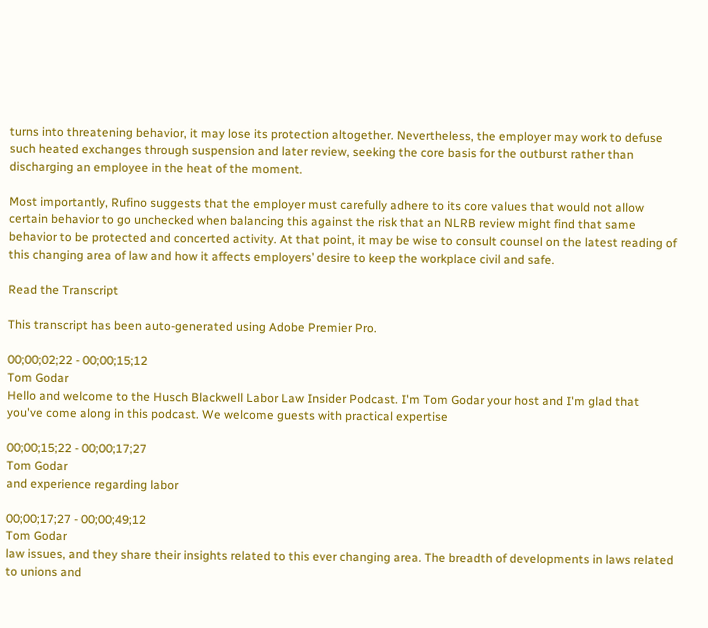turns into threatening behavior, it may lose its protection altogether. Nevertheless, the employer may work to defuse such heated exchanges through suspension and later review, seeking the core basis for the outburst rather than discharging an employee in the heat of the moment.

Most importantly, Rufino suggests that the employer must carefully adhere to its core values that would not allow certain behavior to go unchecked when balancing this against the risk that an NLRB review might find that same behavior to be protected and concerted activity. At that point, it may be wise to consult counsel on the latest reading of this changing area of law and how it affects employers’ desire to keep the workplace civil and safe.

Read the Transcript

This transcript has been auto-generated using Adobe Premier Pro.

00;00;02;22 - 00;00;15;12
Tom Godar
Hello and welcome to the Husch Blackwell Labor Law Insider Podcast. I'm Tom Godar your host and I'm glad that you've come along in this podcast. We welcome guests with practical expertise

00;00;15;22 - 00;00;17;27
Tom Godar
and experience regarding labor

00;00;17;27 - 00;00;49;12
Tom Godar
law issues, and they share their insights related to this ever changing area. The breadth of developments in laws related to unions and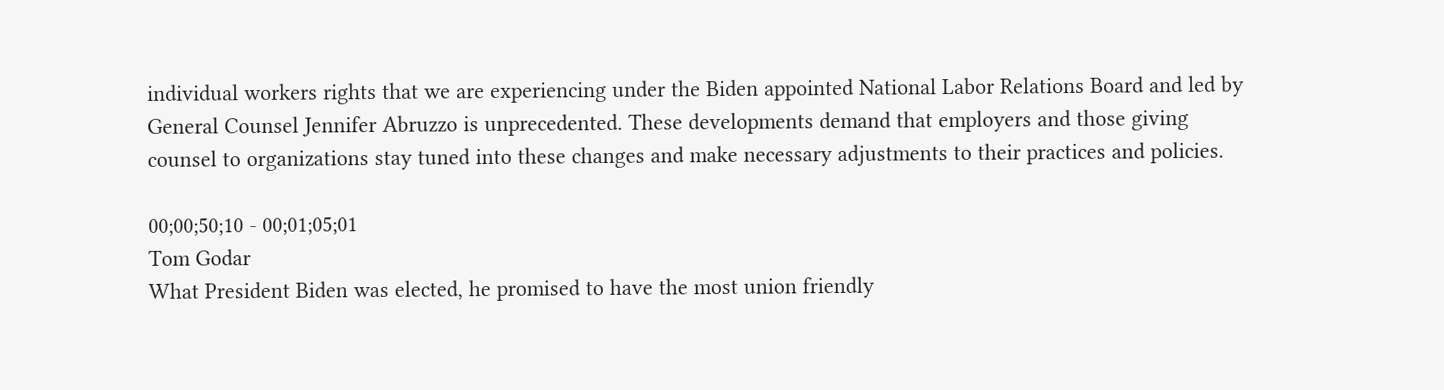individual workers rights that we are experiencing under the Biden appointed National Labor Relations Board and led by General Counsel Jennifer Abruzzo is unprecedented. These developments demand that employers and those giving counsel to organizations stay tuned into these changes and make necessary adjustments to their practices and policies.

00;00;50;10 - 00;01;05;01
Tom Godar
What President Biden was elected, he promised to have the most union friendly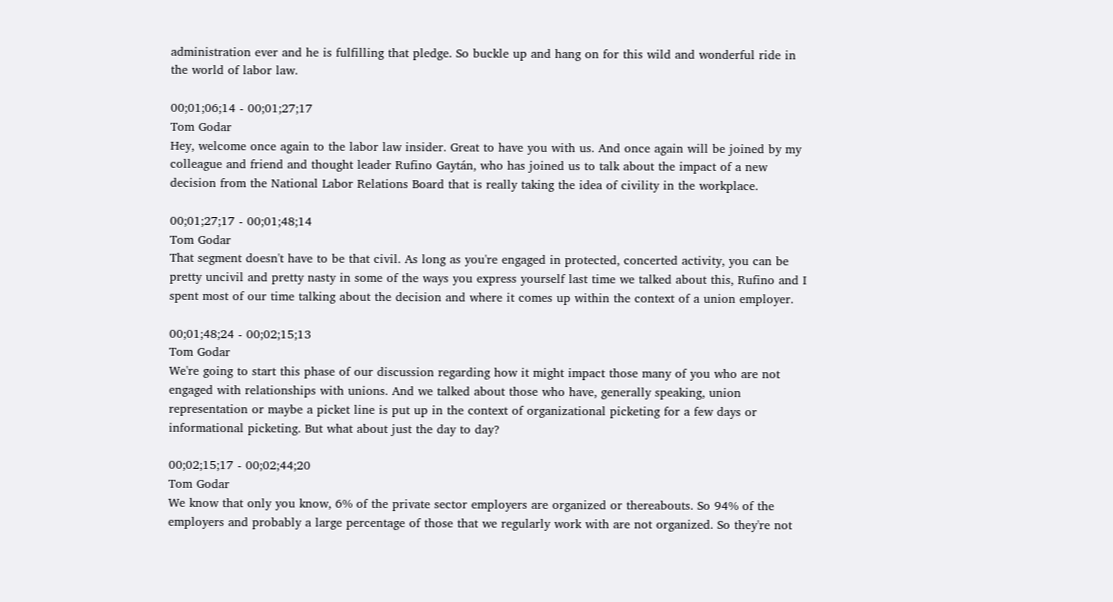administration ever and he is fulfilling that pledge. So buckle up and hang on for this wild and wonderful ride in the world of labor law.

00;01;06;14 - 00;01;27;17
Tom Godar
Hey, welcome once again to the labor law insider. Great to have you with us. And once again will be joined by my colleague and friend and thought leader Rufino Gaytán, who has joined us to talk about the impact of a new decision from the National Labor Relations Board that is really taking the idea of civility in the workplace.

00;01;27;17 - 00;01;48;14
Tom Godar
That segment doesn't have to be that civil. As long as you're engaged in protected, concerted activity, you can be pretty uncivil and pretty nasty in some of the ways you express yourself last time we talked about this, Rufino and I spent most of our time talking about the decision and where it comes up within the context of a union employer.

00;01;48;24 - 00;02;15;13
Tom Godar
We're going to start this phase of our discussion regarding how it might impact those many of you who are not engaged with relationships with unions. And we talked about those who have, generally speaking, union representation or maybe a picket line is put up in the context of organizational picketing for a few days or informational picketing. But what about just the day to day?

00;02;15;17 - 00;02;44;20
Tom Godar
We know that only you know, 6% of the private sector employers are organized or thereabouts. So 94% of the employers and probably a large percentage of those that we regularly work with are not organized. So they're not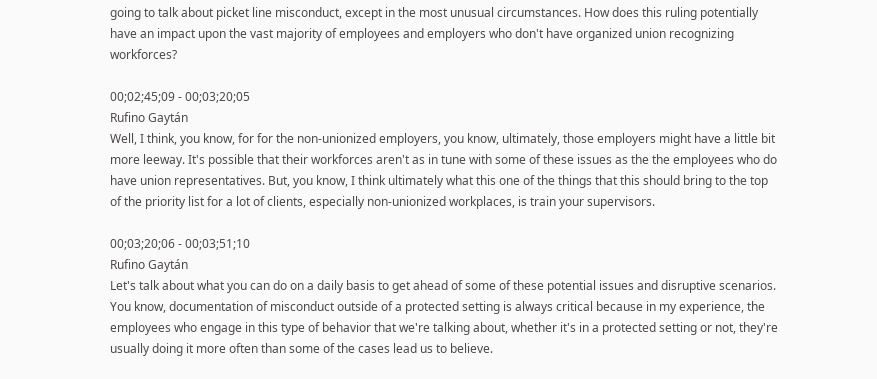going to talk about picket line misconduct, except in the most unusual circumstances. How does this ruling potentially have an impact upon the vast majority of employees and employers who don't have organized union recognizing workforces?

00;02;45;09 - 00;03;20;05
Rufino Gaytán
Well, I think, you know, for for the non-unionized employers, you know, ultimately, those employers might have a little bit more leeway. It's possible that their workforces aren't as in tune with some of these issues as the the employees who do have union representatives. But, you know, I think ultimately what this one of the things that this should bring to the top of the priority list for a lot of clients, especially non-unionized workplaces, is train your supervisors.

00;03;20;06 - 00;03;51;10
Rufino Gaytán
Let's talk about what you can do on a daily basis to get ahead of some of these potential issues and disruptive scenarios. You know, documentation of misconduct outside of a protected setting is always critical because in my experience, the employees who engage in this type of behavior that we're talking about, whether it's in a protected setting or not, they're usually doing it more often than some of the cases lead us to believe.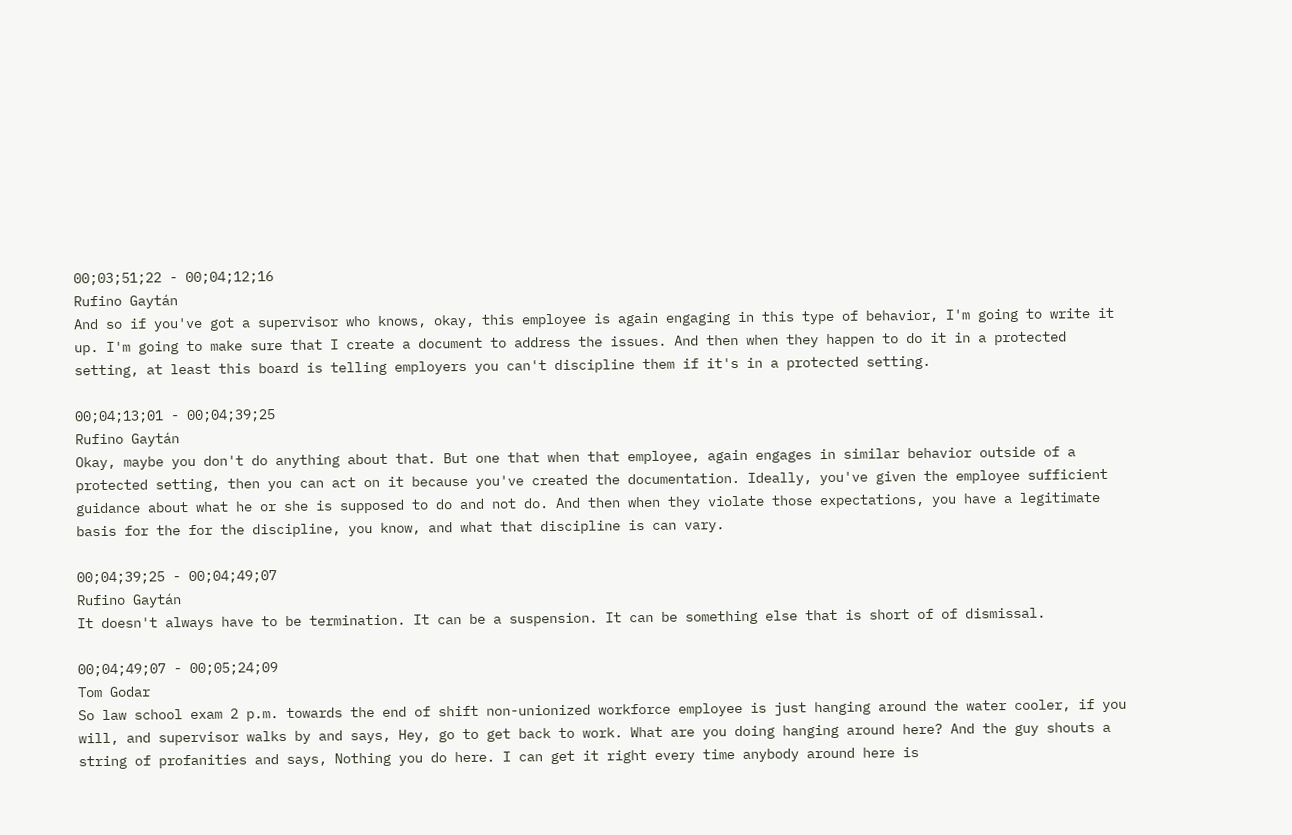00;03;51;22 - 00;04;12;16
Rufino Gaytán
And so if you've got a supervisor who knows, okay, this employee is again engaging in this type of behavior, I'm going to write it up. I'm going to make sure that I create a document to address the issues. And then when they happen to do it in a protected setting, at least this board is telling employers you can't discipline them if it's in a protected setting.

00;04;13;01 - 00;04;39;25
Rufino Gaytán
Okay, maybe you don't do anything about that. But one that when that employee, again engages in similar behavior outside of a protected setting, then you can act on it because you've created the documentation. Ideally, you've given the employee sufficient guidance about what he or she is supposed to do and not do. And then when they violate those expectations, you have a legitimate basis for the for the discipline, you know, and what that discipline is can vary.

00;04;39;25 - 00;04;49;07
Rufino Gaytán
It doesn't always have to be termination. It can be a suspension. It can be something else that is short of of dismissal.

00;04;49;07 - 00;05;24;09
Tom Godar
So law school exam 2 p.m. towards the end of shift non-unionized workforce employee is just hanging around the water cooler, if you will, and supervisor walks by and says, Hey, go to get back to work. What are you doing hanging around here? And the guy shouts a string of profanities and says, Nothing you do here. I can get it right every time anybody around here is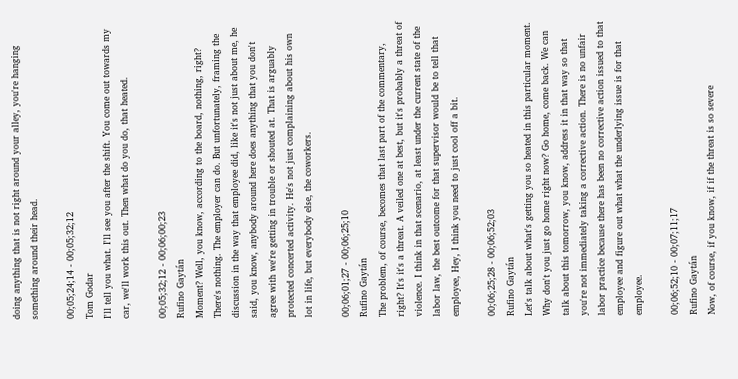doing anything that is not right around your alley, you're hanging something around their head.

00;05;24;14 - 00;05;32;12
Tom Godar
I'll tell you what. I'll see you after the shift. You come out towards my car, we'll work this out. Then what do you do, that heated.

00;05;32;12 - 00;06;00;23
Rufino Gaytán
Moment? Well, you know, according to the board, nothing, right? There's nothing. The employer can do. But unfortunately, framing the discussion in the way that employee did, like it's not just about me, he said, you know, anybody around here does anything that you don't agree with we're getting in trouble or shouted at. That is arguably protected concerted activity. He's not just complaining about his own lot in life, but everybody else, the coworkers.

00;06;01;27 - 00;06;25;10
Rufino Gaytán
The problem, of course, becomes that last part of the commentary, right? It's it's a threat. A veiled one at best, but it's probably a threat of violence. I think in that scenario, at least under the current state of the labor law, the best outcome for that supervisor would be to tell that employee, Hey, I think you need to just cool off a bit.

00;06;25;28 - 00;06;52;03
Rufino Gaytán
Let's talk about what's getting you so heated in this particular moment. Why don't you just go home right now? Go home, come back. We can talk about this tomorrow, you know, address it in that way so that you're not immediately taking a corrective action. There is no unfair labor practice because there has been no corrective action issued to that employee and figure out what what the underlying issue is for that employee.

00;06;52;10 - 00;07;11;17
Rufino Gaytán
Now, of course, if you know, if if the threat is so severe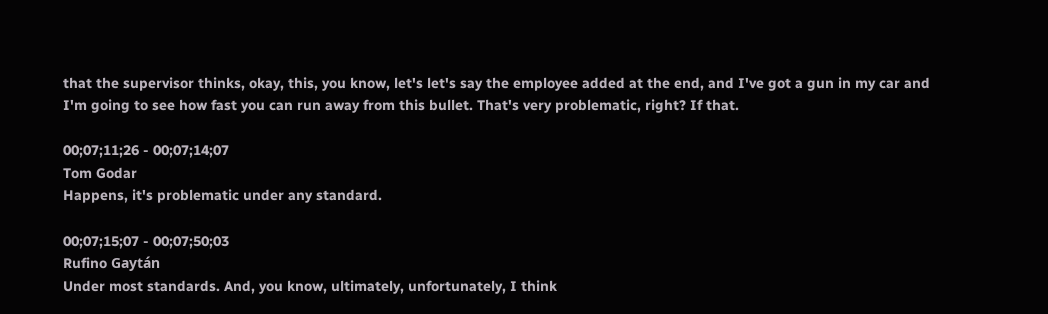that the supervisor thinks, okay, this, you know, let's let's say the employee added at the end, and I've got a gun in my car and I'm going to see how fast you can run away from this bullet. That's very problematic, right? If that.

00;07;11;26 - 00;07;14;07
Tom Godar
Happens, it's problematic under any standard.

00;07;15;07 - 00;07;50;03
Rufino Gaytán
Under most standards. And, you know, ultimately, unfortunately, I think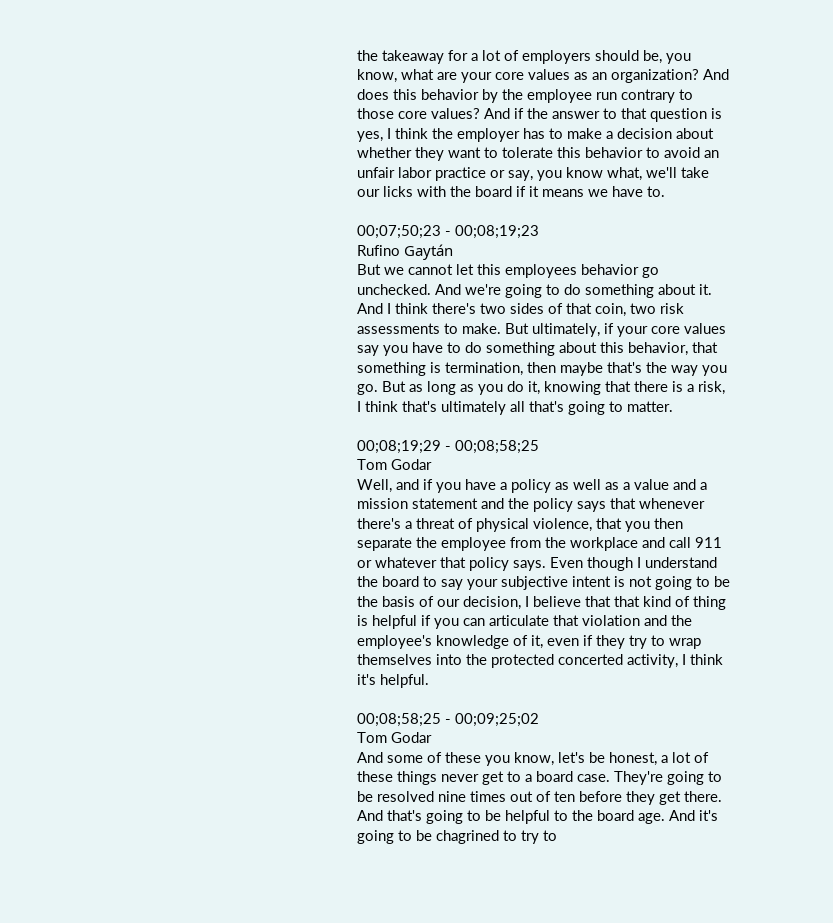the takeaway for a lot of employers should be, you know, what are your core values as an organization? And does this behavior by the employee run contrary to those core values? And if the answer to that question is yes, I think the employer has to make a decision about whether they want to tolerate this behavior to avoid an unfair labor practice or say, you know what, we'll take our licks with the board if it means we have to.

00;07;50;23 - 00;08;19;23
Rufino Gaytán
But we cannot let this employees behavior go unchecked. And we're going to do something about it. And I think there's two sides of that coin, two risk assessments to make. But ultimately, if your core values say you have to do something about this behavior, that something is termination, then maybe that's the way you go. But as long as you do it, knowing that there is a risk, I think that's ultimately all that's going to matter.

00;08;19;29 - 00;08;58;25
Tom Godar
Well, and if you have a policy as well as a value and a mission statement and the policy says that whenever there's a threat of physical violence, that you then separate the employee from the workplace and call 911 or whatever that policy says. Even though I understand the board to say your subjective intent is not going to be the basis of our decision, I believe that that kind of thing is helpful if you can articulate that violation and the employee's knowledge of it, even if they try to wrap themselves into the protected concerted activity, I think it's helpful.

00;08;58;25 - 00;09;25;02
Tom Godar
And some of these you know, let's be honest, a lot of these things never get to a board case. They're going to be resolved nine times out of ten before they get there. And that's going to be helpful to the board age. And it's going to be chagrined to try to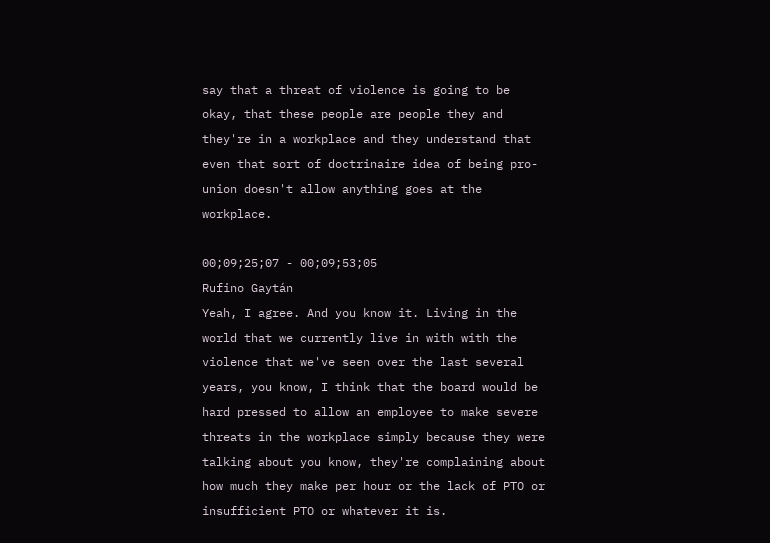say that a threat of violence is going to be okay, that these people are people they and they're in a workplace and they understand that even that sort of doctrinaire idea of being pro-union doesn't allow anything goes at the workplace.

00;09;25;07 - 00;09;53;05
Rufino Gaytán
Yeah, I agree. And you know it. Living in the world that we currently live in with with the violence that we've seen over the last several years, you know, I think that the board would be hard pressed to allow an employee to make severe threats in the workplace simply because they were talking about you know, they're complaining about how much they make per hour or the lack of PTO or insufficient PTO or whatever it is.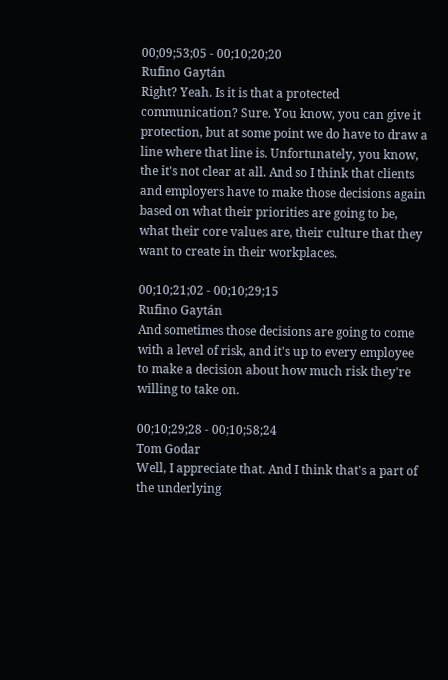00;09;53;05 - 00;10;20;20
Rufino Gaytán
Right? Yeah. Is it is that a protected communication? Sure. You know, you can give it protection, but at some point we do have to draw a line where that line is. Unfortunately, you know, the it's not clear at all. And so I think that clients and employers have to make those decisions again based on what their priorities are going to be, what their core values are, their culture that they want to create in their workplaces.

00;10;21;02 - 00;10;29;15
Rufino Gaytán
And sometimes those decisions are going to come with a level of risk, and it's up to every employee to make a decision about how much risk they're willing to take on.

00;10;29;28 - 00;10;58;24
Tom Godar
Well, I appreciate that. And I think that's a part of the underlying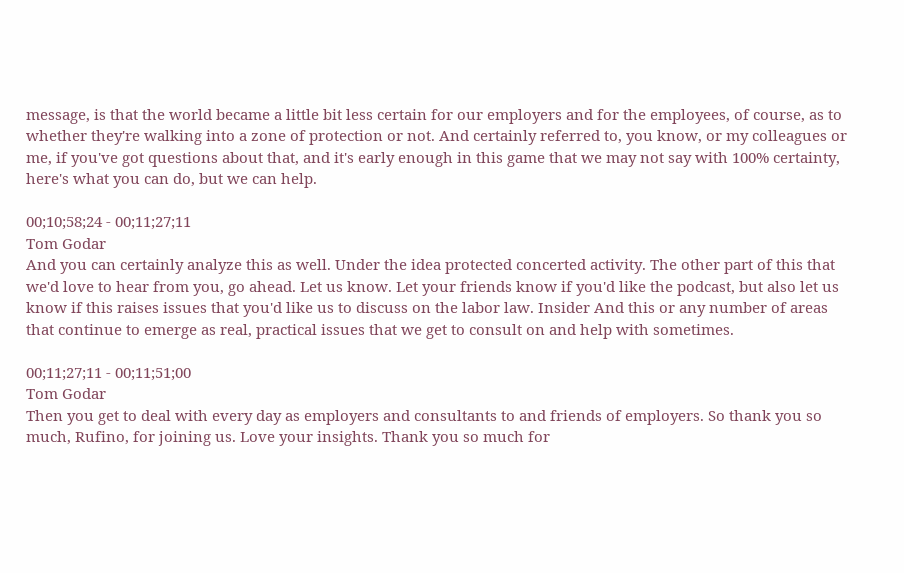message, is that the world became a little bit less certain for our employers and for the employees, of course, as to whether they're walking into a zone of protection or not. And certainly referred to, you know, or my colleagues or me, if you've got questions about that, and it's early enough in this game that we may not say with 100% certainty, here's what you can do, but we can help.

00;10;58;24 - 00;11;27;11
Tom Godar
And you can certainly analyze this as well. Under the idea protected concerted activity. The other part of this that we'd love to hear from you, go ahead. Let us know. Let your friends know if you'd like the podcast, but also let us know if this raises issues that you'd like us to discuss on the labor law. Insider And this or any number of areas that continue to emerge as real, practical issues that we get to consult on and help with sometimes.

00;11;27;11 - 00;11;51;00
Tom Godar
Then you get to deal with every day as employers and consultants to and friends of employers. So thank you so much, Rufino, for joining us. Love your insights. Thank you so much for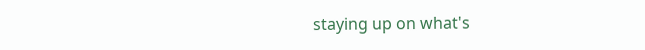staying up on what's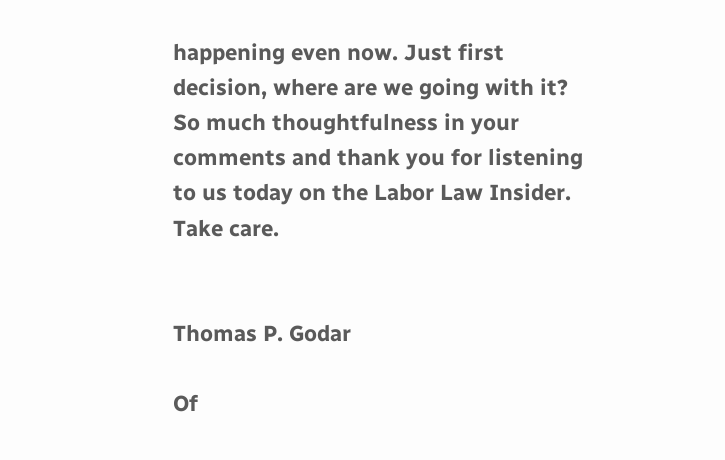happening even now. Just first decision, where are we going with it? So much thoughtfulness in your comments and thank you for listening to us today on the Labor Law Insider. Take care.


Thomas P. Godar

Of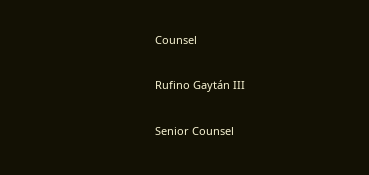Counsel

Rufino Gaytán III

Senior Counsel